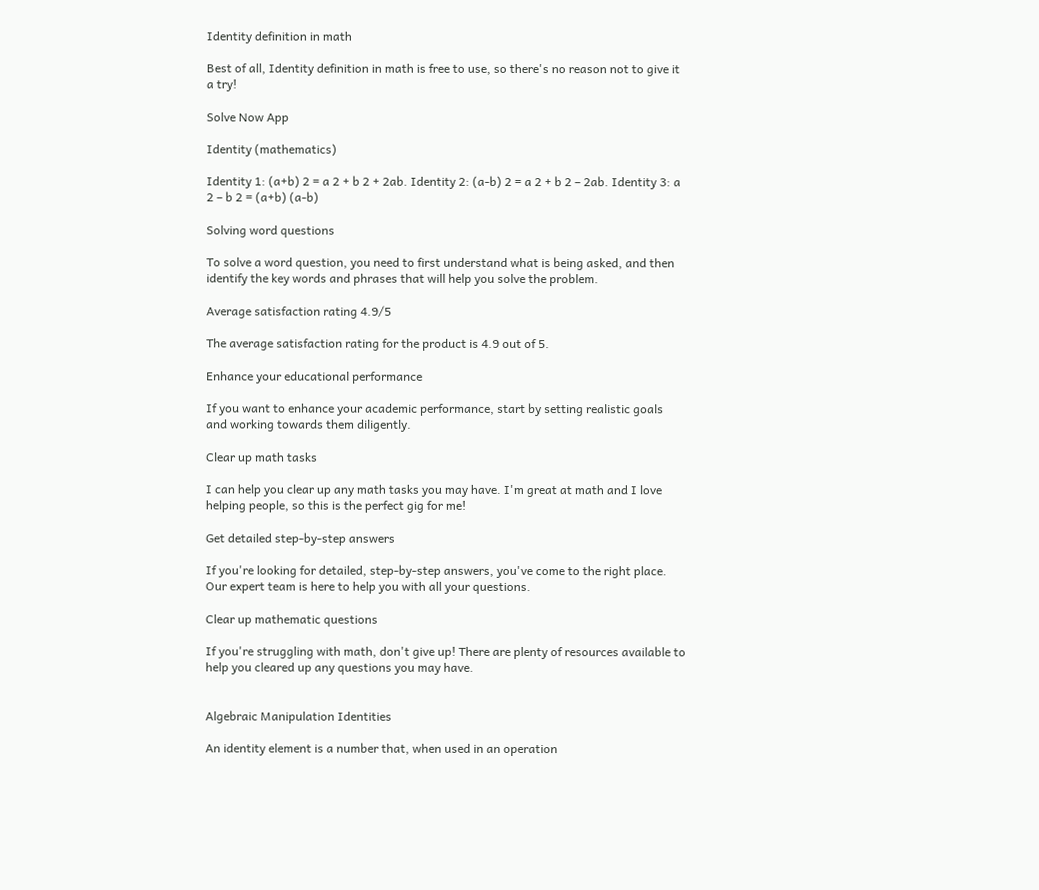Identity definition in math

Best of all, Identity definition in math is free to use, so there's no reason not to give it a try!

Solve Now App

Identity (mathematics)

Identity 1: (a+b) 2 = a 2 + b 2 + 2ab. Identity 2: (a-b) 2 = a 2 + b 2 – 2ab. Identity 3: a 2 – b 2 = (a+b) (a-b)

Solving word questions

To solve a word question, you need to first understand what is being asked, and then identify the key words and phrases that will help you solve the problem.

Average satisfaction rating 4.9/5

The average satisfaction rating for the product is 4.9 out of 5.

Enhance your educational performance

If you want to enhance your academic performance, start by setting realistic goals and working towards them diligently.

Clear up math tasks

I can help you clear up any math tasks you may have. I'm great at math and I love helping people, so this is the perfect gig for me!

Get detailed step-by-step answers

If you're looking for detailed, step-by-step answers, you've come to the right place. Our expert team is here to help you with all your questions.

Clear up mathematic questions

If you're struggling with math, don't give up! There are plenty of resources available to help you cleared up any questions you may have.


Algebraic Manipulation Identities

An identity element is a number that, when used in an operation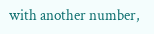with another number,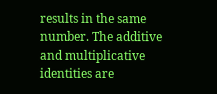results in the same number. The additive and multiplicative identities are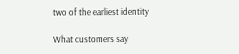two of the earliest identity

What customers say